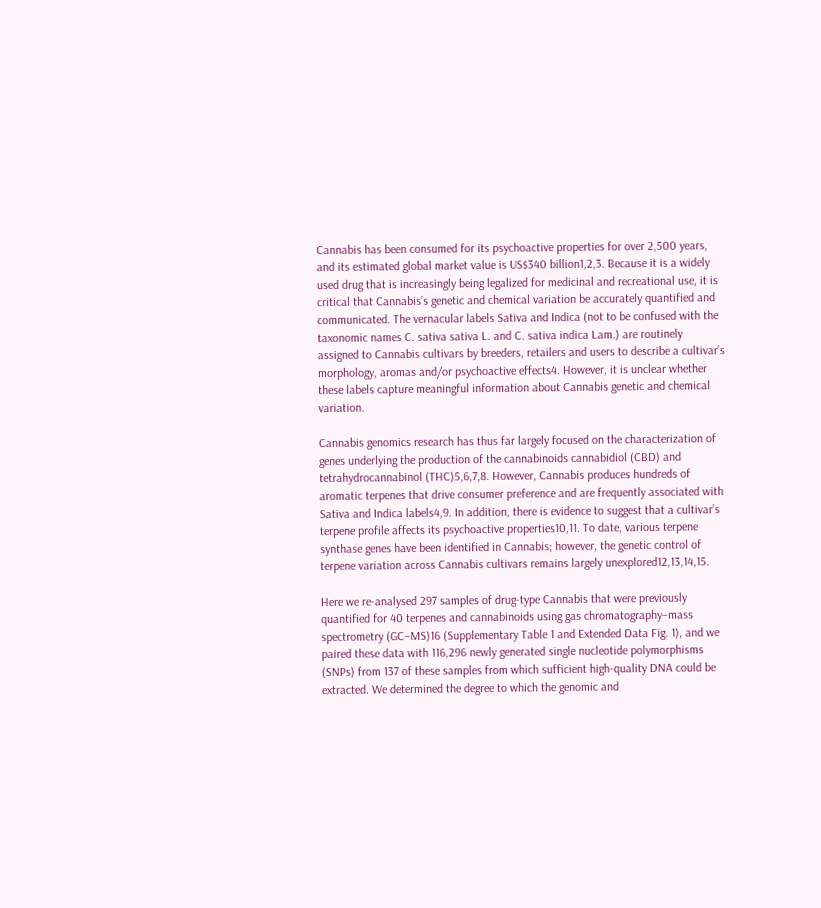Cannabis has been consumed for its psychoactive properties for over 2,500 years, and its estimated global market value is US$340 billion1,2,3. Because it is a widely used drug that is increasingly being legalized for medicinal and recreational use, it is critical that Cannabis’s genetic and chemical variation be accurately quantified and communicated. The vernacular labels Sativa and Indica (not to be confused with the taxonomic names C. sativa sativa L. and C. sativa indica Lam.) are routinely assigned to Cannabis cultivars by breeders, retailers and users to describe a cultivar’s morphology, aromas and/or psychoactive effects4. However, it is unclear whether these labels capture meaningful information about Cannabis genetic and chemical variation.

Cannabis genomics research has thus far largely focused on the characterization of genes underlying the production of the cannabinoids cannabidiol (CBD) and tetrahydrocannabinol (THC)5,6,7,8. However, Cannabis produces hundreds of aromatic terpenes that drive consumer preference and are frequently associated with Sativa and Indica labels4,9. In addition, there is evidence to suggest that a cultivar’s terpene profile affects its psychoactive properties10,11. To date, various terpene synthase genes have been identified in Cannabis; however, the genetic control of terpene variation across Cannabis cultivars remains largely unexplored12,13,14,15.

Here we re-analysed 297 samples of drug-type Cannabis that were previously quantified for 40 terpenes and cannabinoids using gas chromatography–mass spectrometry (GC–MS)16 (Supplementary Table 1 and Extended Data Fig. 1), and we paired these data with 116,296 newly generated single nucleotide polymorphisms (SNPs) from 137 of these samples from which sufficient high-quality DNA could be extracted. We determined the degree to which the genomic and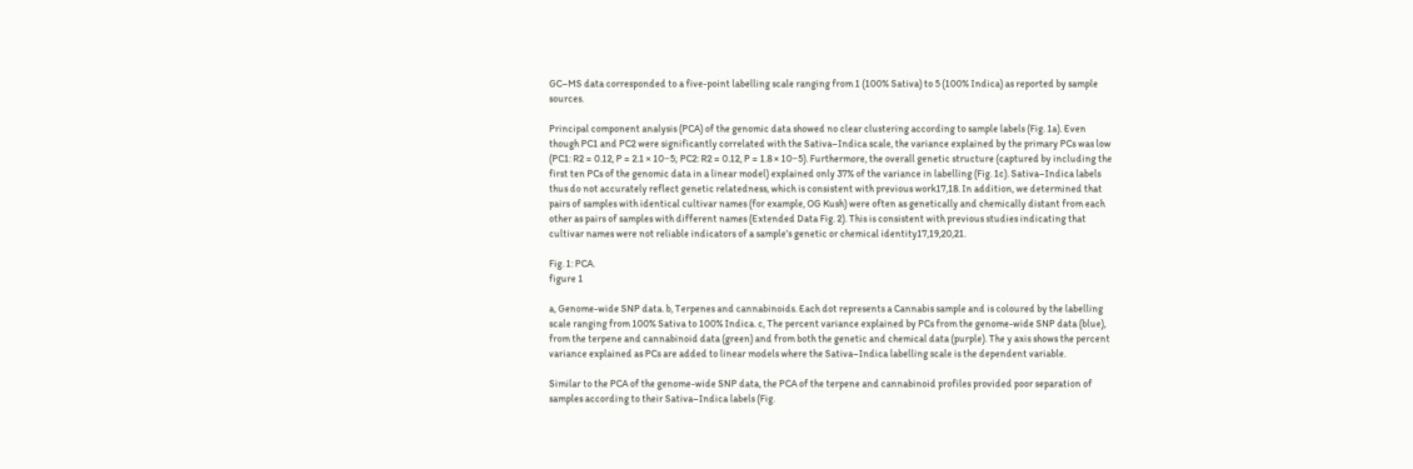GC–MS data corresponded to a five-point labelling scale ranging from 1 (100% Sativa) to 5 (100% Indica) as reported by sample sources.

Principal component analysis (PCA) of the genomic data showed no clear clustering according to sample labels (Fig. 1a). Even though PC1 and PC2 were significantly correlated with the Sativa–Indica scale, the variance explained by the primary PCs was low (PC1: R2 = 0.12, P = 2.1 × 10−5; PC2: R2 = 0.12, P = 1.8 × 10−5). Furthermore, the overall genetic structure (captured by including the first ten PCs of the genomic data in a linear model) explained only 37% of the variance in labelling (Fig. 1c). Sativa–Indica labels thus do not accurately reflect genetic relatedness, which is consistent with previous work17,18. In addition, we determined that pairs of samples with identical cultivar names (for example, OG Kush) were often as genetically and chemically distant from each other as pairs of samples with different names (Extended Data Fig. 2). This is consistent with previous studies indicating that cultivar names were not reliable indicators of a sample’s genetic or chemical identity17,19,20,21.

Fig. 1: PCA.
figure 1

a, Genome-wide SNP data. b, Terpenes and cannabinoids. Each dot represents a Cannabis sample and is coloured by the labelling scale ranging from 100% Sativa to 100% Indica. c, The percent variance explained by PCs from the genome-wide SNP data (blue), from the terpene and cannabinoid data (green) and from both the genetic and chemical data (purple). The y axis shows the percent variance explained as PCs are added to linear models where the Sativa–Indica labelling scale is the dependent variable.

Similar to the PCA of the genome-wide SNP data, the PCA of the terpene and cannabinoid profiles provided poor separation of samples according to their Sativa–Indica labels (Fig.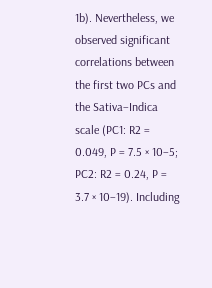1b). Nevertheless, we observed significant correlations between the first two PCs and the Sativa–Indica scale (PC1: R2 = 0.049, P = 7.5 × 10−5; PC2: R2 = 0.24, P = 3.7 × 10−19). Including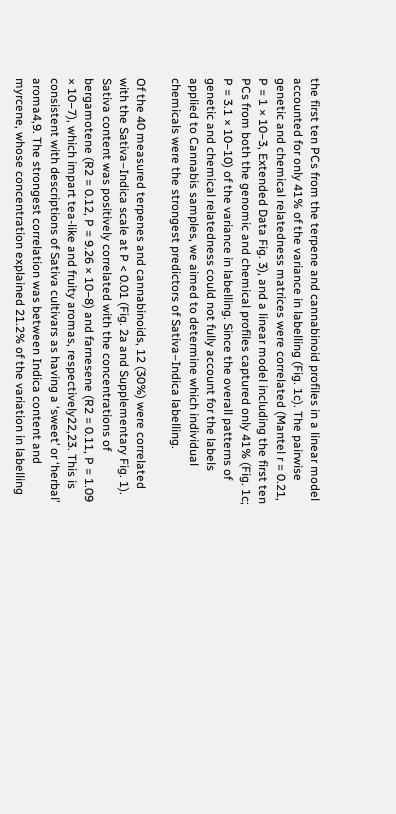the first ten PCs from the terpene and cannabinoid profiles in a linear model accounted for only 41% of the variance in labelling (Fig. 1c). The pairwise genetic and chemical relatedness matrices were correlated (Mantel r = 0.21, P = 1 × 10−3, Extended Data Fig. 3), and a linear model including the first ten PCs from both the genomic and chemical profiles captured only 41% (Fig. 1c; P = 3.1 × 10−10) of the variance in labelling. Since the overall patterns of genetic and chemical relatedness could not fully account for the labels applied to Cannabis samples, we aimed to determine which individual chemicals were the strongest predictors of Sativa–Indica labelling.

Of the 40 measured terpenes and cannabinoids, 12 (30%) were correlated with the Sativa–Indica scale at P < 0.01 (Fig. 2a and Supplementary Fig. 1). Sativa content was positively correlated with the concentrations of bergamotene (R2 = 0.12, P = 9.26 × 10−8) and farnesene (R2 = 0.11, P = 1.09 × 10−7), which impart tea-like and fruity aromas, respectively22,23. This is consistent with descriptions of Sativa cultivars as having a ‘sweet’ or ‘herbal’ aroma4,9. The strongest correlation was between Indica content and myrcene, whose concentration explained 21.2% of the variation in labelling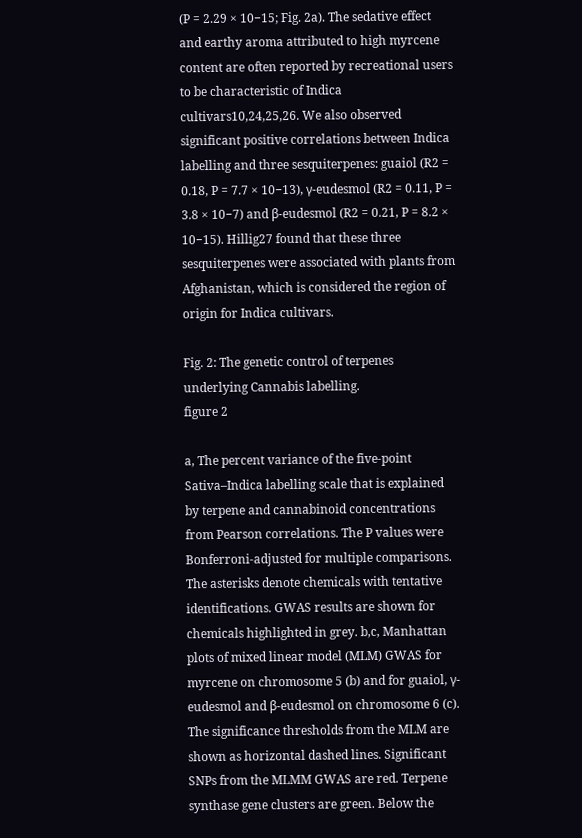(P = 2.29 × 10−15; Fig. 2a). The sedative effect and earthy aroma attributed to high myrcene content are often reported by recreational users to be characteristic of Indica cultivars10,24,25,26. We also observed significant positive correlations between Indica labelling and three sesquiterpenes: guaiol (R2 = 0.18, P = 7.7 × 10−13), γ-eudesmol (R2 = 0.11, P = 3.8 × 10−7) and β-eudesmol (R2 = 0.21, P = 8.2 × 10−15). Hillig27 found that these three sesquiterpenes were associated with plants from Afghanistan, which is considered the region of origin for Indica cultivars.

Fig. 2: The genetic control of terpenes underlying Cannabis labelling.
figure 2

a, The percent variance of the five-point Sativa–Indica labelling scale that is explained by terpene and cannabinoid concentrations from Pearson correlations. The P values were Bonferroni-adjusted for multiple comparisons. The asterisks denote chemicals with tentative identifications. GWAS results are shown for chemicals highlighted in grey. b,c, Manhattan plots of mixed linear model (MLM) GWAS for myrcene on chromosome 5 (b) and for guaiol, γ-eudesmol and β-eudesmol on chromosome 6 (c). The significance thresholds from the MLM are shown as horizontal dashed lines. Significant SNPs from the MLMM GWAS are red. Terpene synthase gene clusters are green. Below the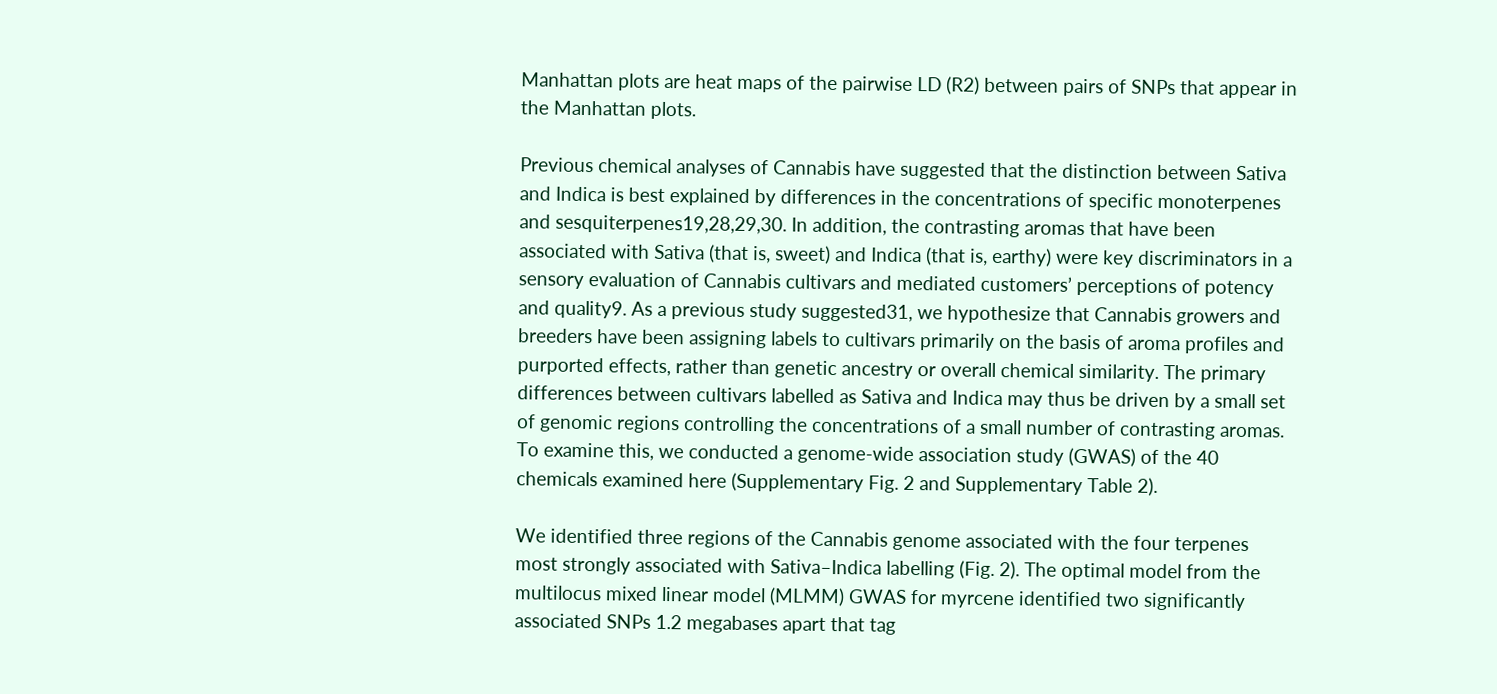Manhattan plots are heat maps of the pairwise LD (R2) between pairs of SNPs that appear in the Manhattan plots.

Previous chemical analyses of Cannabis have suggested that the distinction between Sativa and Indica is best explained by differences in the concentrations of specific monoterpenes and sesquiterpenes19,28,29,30. In addition, the contrasting aromas that have been associated with Sativa (that is, sweet) and Indica (that is, earthy) were key discriminators in a sensory evaluation of Cannabis cultivars and mediated customers’ perceptions of potency and quality9. As a previous study suggested31, we hypothesize that Cannabis growers and breeders have been assigning labels to cultivars primarily on the basis of aroma profiles and purported effects, rather than genetic ancestry or overall chemical similarity. The primary differences between cultivars labelled as Sativa and Indica may thus be driven by a small set of genomic regions controlling the concentrations of a small number of contrasting aromas. To examine this, we conducted a genome-wide association study (GWAS) of the 40 chemicals examined here (Supplementary Fig. 2 and Supplementary Table 2).

We identified three regions of the Cannabis genome associated with the four terpenes most strongly associated with Sativa–Indica labelling (Fig. 2). The optimal model from the multilocus mixed linear model (MLMM) GWAS for myrcene identified two significantly associated SNPs 1.2 megabases apart that tag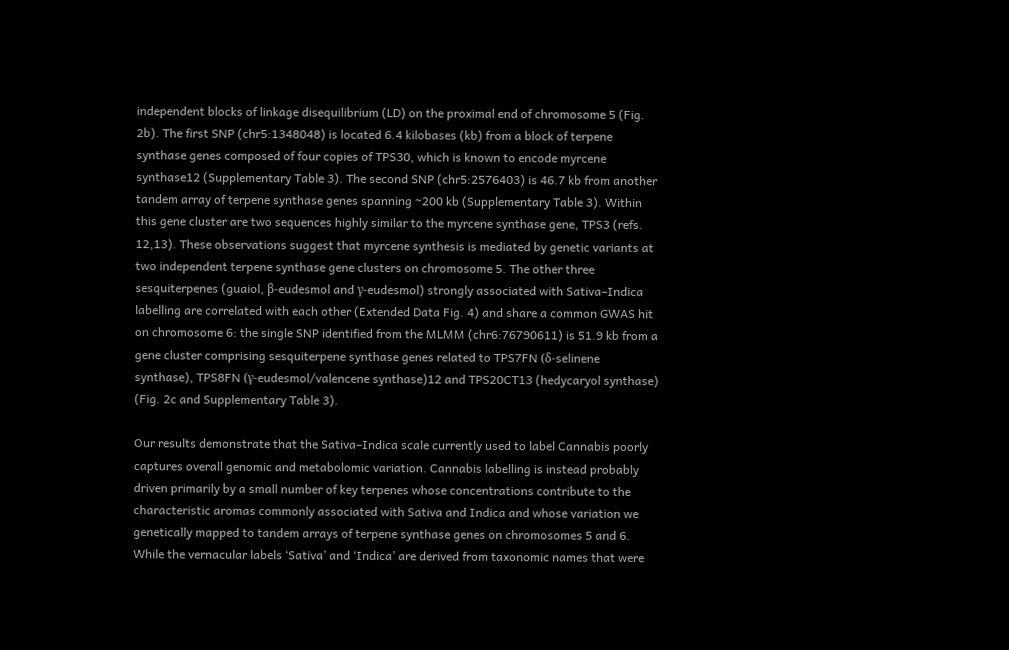independent blocks of linkage disequilibrium (LD) on the proximal end of chromosome 5 (Fig. 2b). The first SNP (chr5:1348048) is located 6.4 kilobases (kb) from a block of terpene synthase genes composed of four copies of TPS30, which is known to encode myrcene synthase12 (Supplementary Table 3). The second SNP (chr5:2576403) is 46.7 kb from another tandem array of terpene synthase genes spanning ~200 kb (Supplementary Table 3). Within this gene cluster are two sequences highly similar to the myrcene synthase gene, TPS3 (refs. 12,13). These observations suggest that myrcene synthesis is mediated by genetic variants at two independent terpene synthase gene clusters on chromosome 5. The other three sesquiterpenes (guaiol, β-eudesmol and γ-eudesmol) strongly associated with Sativa–Indica labelling are correlated with each other (Extended Data Fig. 4) and share a common GWAS hit on chromosome 6: the single SNP identified from the MLMM (chr6:76790611) is 51.9 kb from a gene cluster comprising sesquiterpene synthase genes related to TPS7FN (δ-selinene synthase), TPS8FN (γ-eudesmol/valencene synthase)12 and TPS20CT13 (hedycaryol synthase) (Fig. 2c and Supplementary Table 3).

Our results demonstrate that the Sativa–Indica scale currently used to label Cannabis poorly captures overall genomic and metabolomic variation. Cannabis labelling is instead probably driven primarily by a small number of key terpenes whose concentrations contribute to the characteristic aromas commonly associated with Sativa and Indica and whose variation we genetically mapped to tandem arrays of terpene synthase genes on chromosomes 5 and 6. While the vernacular labels ‘Sativa’ and ‘Indica’ are derived from taxonomic names that were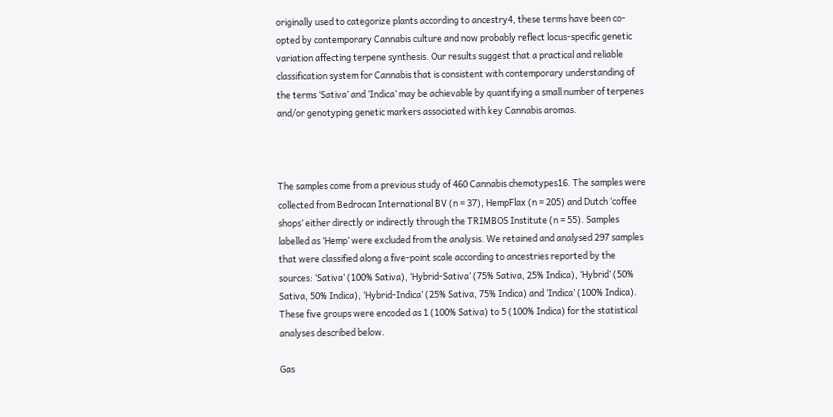originally used to categorize plants according to ancestry4, these terms have been co-opted by contemporary Cannabis culture and now probably reflect locus-specific genetic variation affecting terpene synthesis. Our results suggest that a practical and reliable classification system for Cannabis that is consistent with contemporary understanding of the terms ‘Sativa’ and ‘Indica’ may be achievable by quantifying a small number of terpenes and/or genotyping genetic markers associated with key Cannabis aromas.



The samples come from a previous study of 460 Cannabis chemotypes16. The samples were collected from Bedrocan International BV (n = 37), HempFlax (n = 205) and Dutch ‘coffee shops’ either directly or indirectly through the TRIMBOS Institute (n = 55). Samples labelled as ‘Hemp’ were excluded from the analysis. We retained and analysed 297 samples that were classified along a five-point scale according to ancestries reported by the sources: ‘Sativa’ (100% Sativa), ‘Hybrid-Sativa’ (75% Sativa, 25% Indica), ‘Hybrid’ (50% Sativa, 50% Indica), ‘Hybrid-Indica’ (25% Sativa, 75% Indica) and ‘Indica’ (100% Indica). These five groups were encoded as 1 (100% Sativa) to 5 (100% Indica) for the statistical analyses described below.

Gas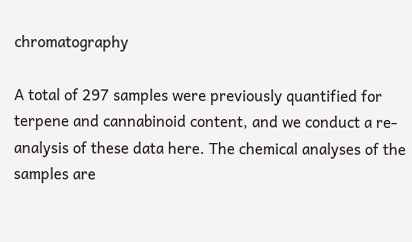chromatography

A total of 297 samples were previously quantified for terpene and cannabinoid content, and we conduct a re-analysis of these data here. The chemical analyses of the samples are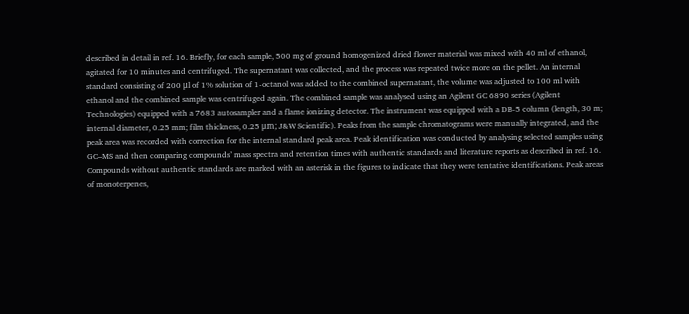described in detail in ref. 16. Briefly, for each sample, 500 mg of ground homogenized dried flower material was mixed with 40 ml of ethanol, agitated for 10 minutes and centrifuged. The supernatant was collected, and the process was repeated twice more on the pellet. An internal standard consisting of 200 μl of 1% solution of 1-octanol was added to the combined supernatant, the volume was adjusted to 100 ml with ethanol and the combined sample was centrifuged again. The combined sample was analysed using an Agilent GC 6890 series (Agilent Technologies) equipped with a 7683 autosampler and a flame ionizing detector. The instrument was equipped with a DB-5 column (length, 30 m; internal diameter, 0.25 mm; film thickness, 0.25 μm; J&W Scientific). Peaks from the sample chromatograms were manually integrated, and the peak area was recorded with correction for the internal standard peak area. Peak identification was conducted by analysing selected samples using GC–MS and then comparing compounds’ mass spectra and retention times with authentic standards and literature reports as described in ref. 16. Compounds without authentic standards are marked with an asterisk in the figures to indicate that they were tentative identifications. Peak areas of monoterpenes,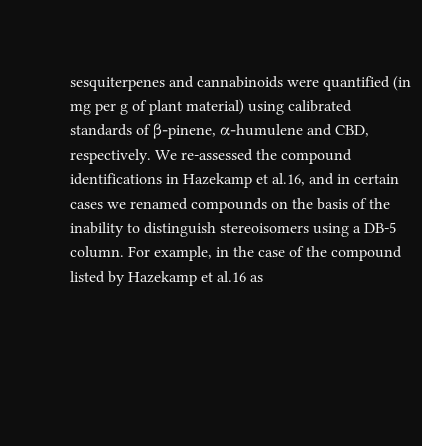sesquiterpenes and cannabinoids were quantified (in mg per g of plant material) using calibrated standards of β-pinene, α-humulene and CBD, respectively. We re-assessed the compound identifications in Hazekamp et al.16, and in certain cases we renamed compounds on the basis of the inability to distinguish stereoisomers using a DB-5 column. For example, in the case of the compound listed by Hazekamp et al.16 as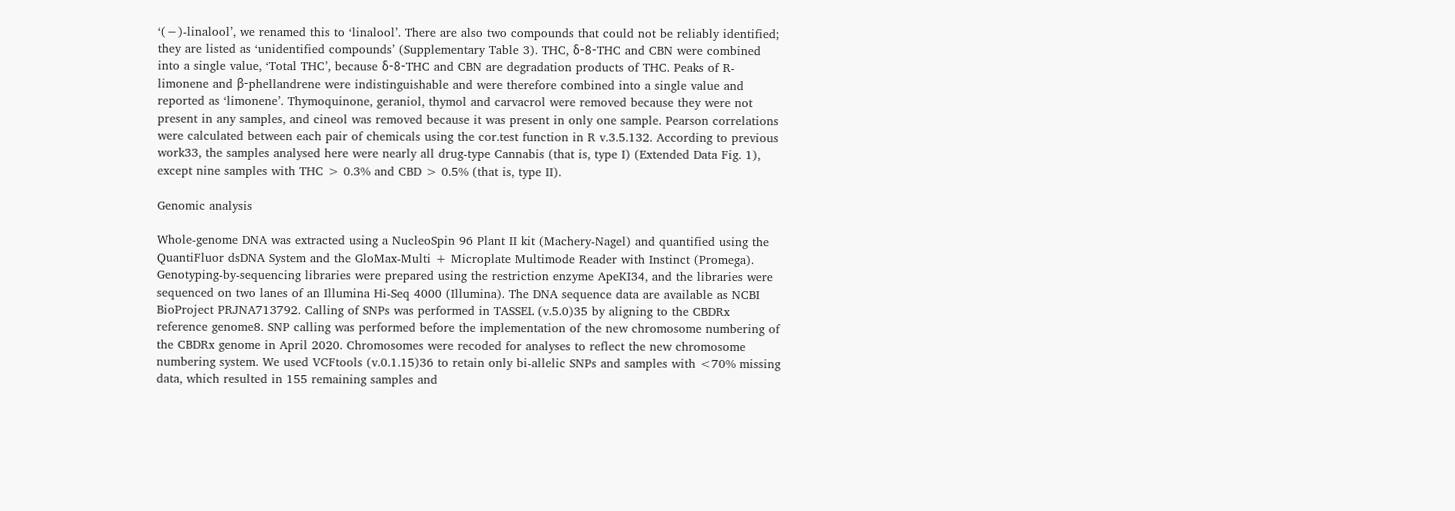‘(−)-linalool’, we renamed this to ‘linalool’. There are also two compounds that could not be reliably identified; they are listed as ‘unidentified compounds’ (Supplementary Table 3). THC, δ-8-THC and CBN were combined into a single value, ‘Total THC’, because δ-8-THC and CBN are degradation products of THC. Peaks of R-limonene and β-phellandrene were indistinguishable and were therefore combined into a single value and reported as ‘limonene’. Thymoquinone, geraniol, thymol and carvacrol were removed because they were not present in any samples, and cineol was removed because it was present in only one sample. Pearson correlations were calculated between each pair of chemicals using the cor.test function in R v.3.5.132. According to previous work33, the samples analysed here were nearly all drug-type Cannabis (that is, type I) (Extended Data Fig. 1), except nine samples with THC > 0.3% and CBD > 0.5% (that is, type II).

Genomic analysis

Whole-genome DNA was extracted using a NucleoSpin 96 Plant II kit (Machery-Nagel) and quantified using the QuantiFluor dsDNA System and the GloMax-Multi + Microplate Multimode Reader with Instinct (Promega). Genotyping-by-sequencing libraries were prepared using the restriction enzyme ApeKI34, and the libraries were sequenced on two lanes of an Illumina Hi-Seq 4000 (Illumina). The DNA sequence data are available as NCBI BioProject PRJNA713792. Calling of SNPs was performed in TASSEL (v.5.0)35 by aligning to the CBDRx reference genome8. SNP calling was performed before the implementation of the new chromosome numbering of the CBDRx genome in April 2020. Chromosomes were recoded for analyses to reflect the new chromosome numbering system. We used VCFtools (v.0.1.15)36 to retain only bi-allelic SNPs and samples with <70% missing data, which resulted in 155 remaining samples and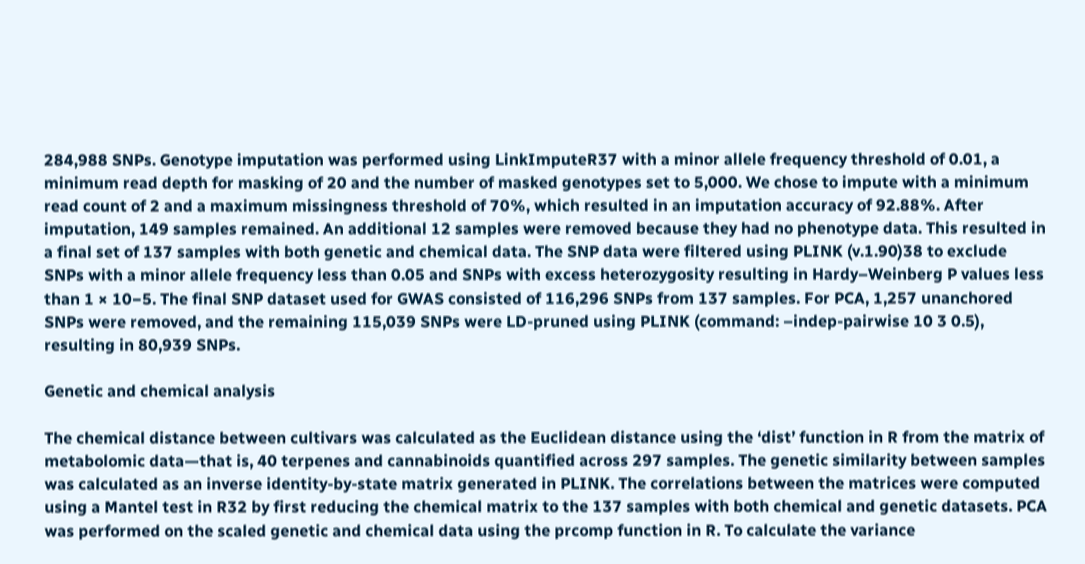284,988 SNPs. Genotype imputation was performed using LinkImputeR37 with a minor allele frequency threshold of 0.01, a minimum read depth for masking of 20 and the number of masked genotypes set to 5,000. We chose to impute with a minimum read count of 2 and a maximum missingness threshold of 70%, which resulted in an imputation accuracy of 92.88%. After imputation, 149 samples remained. An additional 12 samples were removed because they had no phenotype data. This resulted in a final set of 137 samples with both genetic and chemical data. The SNP data were filtered using PLINK (v.1.90)38 to exclude SNPs with a minor allele frequency less than 0.05 and SNPs with excess heterozygosity resulting in Hardy–Weinberg P values less than 1 × 10−5. The final SNP dataset used for GWAS consisted of 116,296 SNPs from 137 samples. For PCA, 1,257 unanchored SNPs were removed, and the remaining 115,039 SNPs were LD-pruned using PLINK (command: –indep-pairwise 10 3 0.5), resulting in 80,939 SNPs.

Genetic and chemical analysis

The chemical distance between cultivars was calculated as the Euclidean distance using the ‘dist’ function in R from the matrix of metabolomic data—that is, 40 terpenes and cannabinoids quantified across 297 samples. The genetic similarity between samples was calculated as an inverse identity-by-state matrix generated in PLINK. The correlations between the matrices were computed using a Mantel test in R32 by first reducing the chemical matrix to the 137 samples with both chemical and genetic datasets. PCA was performed on the scaled genetic and chemical data using the prcomp function in R. To calculate the variance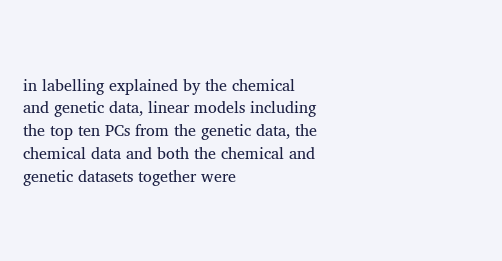in labelling explained by the chemical and genetic data, linear models including the top ten PCs from the genetic data, the chemical data and both the chemical and genetic datasets together were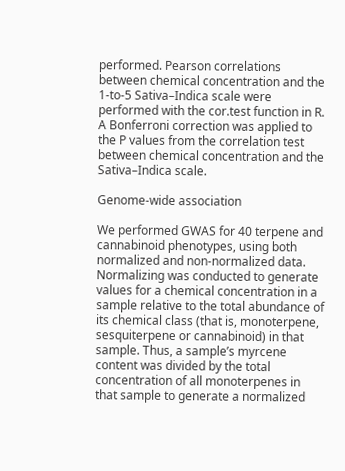performed. Pearson correlations between chemical concentration and the 1-to-5 Sativa–Indica scale were performed with the cor.test function in R. A Bonferroni correction was applied to the P values from the correlation test between chemical concentration and the Sativa–Indica scale.

Genome-wide association

We performed GWAS for 40 terpene and cannabinoid phenotypes, using both normalized and non-normalized data. Normalizing was conducted to generate values for a chemical concentration in a sample relative to the total abundance of its chemical class (that is, monoterpene, sesquiterpene or cannabinoid) in that sample. Thus, a sample’s myrcene content was divided by the total concentration of all monoterpenes in that sample to generate a normalized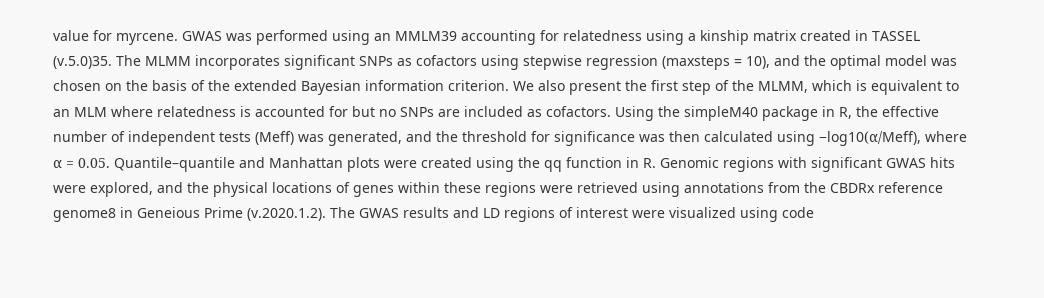value for myrcene. GWAS was performed using an MMLM39 accounting for relatedness using a kinship matrix created in TASSEL (v.5.0)35. The MLMM incorporates significant SNPs as cofactors using stepwise regression (maxsteps = 10), and the optimal model was chosen on the basis of the extended Bayesian information criterion. We also present the first step of the MLMM, which is equivalent to an MLM where relatedness is accounted for but no SNPs are included as cofactors. Using the simpleM40 package in R, the effective number of independent tests (Meff) was generated, and the threshold for significance was then calculated using −log10(α/Meff), where α = 0.05. Quantile–quantile and Manhattan plots were created using the qq function in R. Genomic regions with significant GWAS hits were explored, and the physical locations of genes within these regions were retrieved using annotations from the CBDRx reference genome8 in Geneious Prime (v.2020.1.2). The GWAS results and LD regions of interest were visualized using code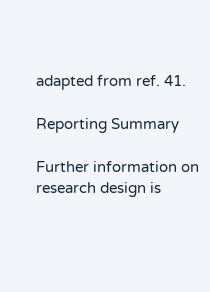adapted from ref. 41.

Reporting Summary

Further information on research design is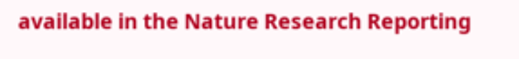available in the Nature Research Reporting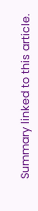Summary linked to this article.